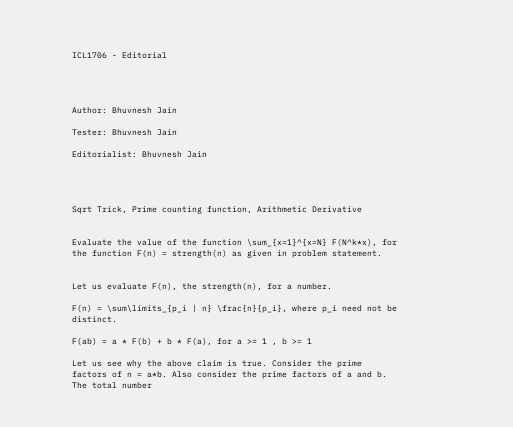ICL1706 - Editorial




Author: Bhuvnesh Jain

Tester: Bhuvnesh Jain

Editorialist: Bhuvnesh Jain




Sqrt Trick, Prime counting function, Arithmetic Derivative


Evaluate the value of the function \sum_{x=1}^{x=N} F(N^k*x), for the function F(n) = strength(n) as given in problem statement.


Let us evaluate F(n), the strength(n), for a number.

F(n) = \sum\limits_{p_i | n} \frac{n}{p_i}, where p_i need not be distinct.

F(ab) = a * F(b) + b * F(a), for a >= 1 , b >= 1

Let us see why the above claim is true. Consider the prime factors of n = a*b. Also consider the prime factors of a and b. The total number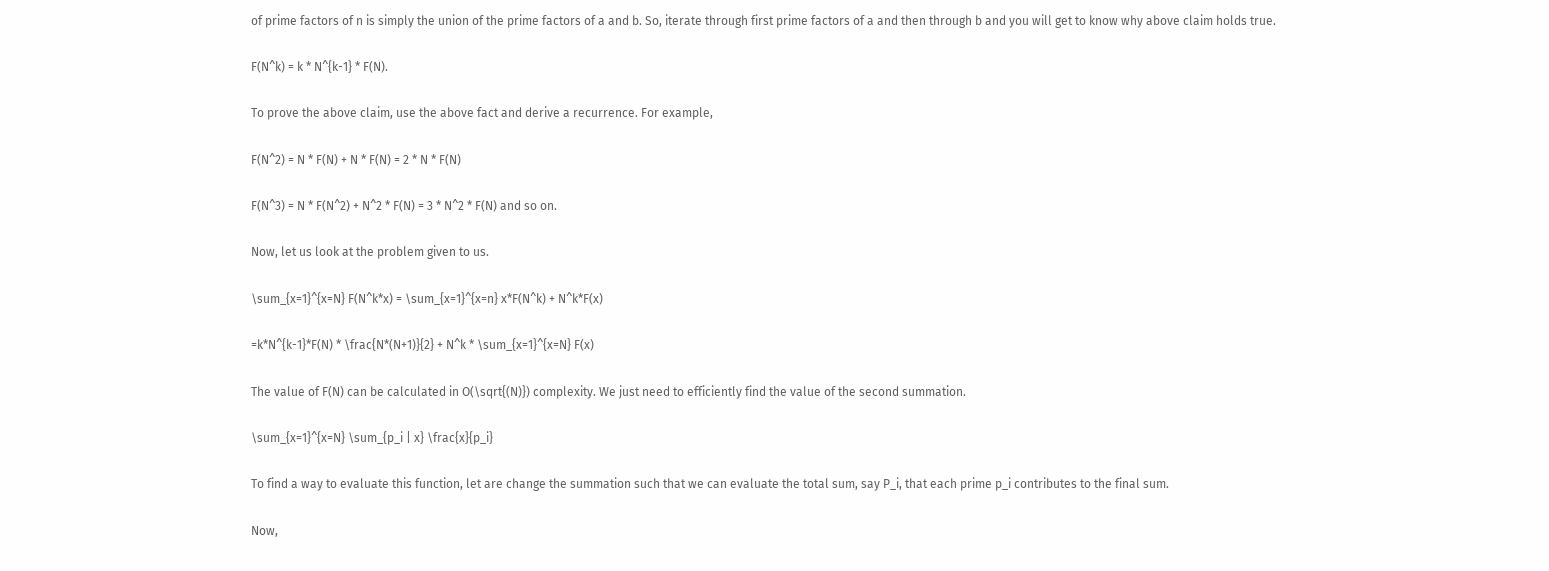of prime factors of n is simply the union of the prime factors of a and b. So, iterate through first prime factors of a and then through b and you will get to know why above claim holds true.

F(N^k) = k * N^{k-1} * F(N).

To prove the above claim, use the above fact and derive a recurrence. For example,

F(N^2) = N * F(N) + N * F(N) = 2 * N * F(N)

F(N^3) = N * F(N^2) + N^2 * F(N) = 3 * N^2 * F(N) and so on.

Now, let us look at the problem given to us.

\sum_{x=1}^{x=N} F(N^k*x) = \sum_{x=1}^{x=n} x*F(N^k) + N^k*F(x)

=k*N^{k-1}*F(N) * \frac{N*(N+1)}{2} + N^k * \sum_{x=1}^{x=N} F(x)

The value of F(N) can be calculated in O(\sqrt{(N)}) complexity. We just need to efficiently find the value of the second summation.

\sum_{x=1}^{x=N} \sum_{p_i | x} \frac{x}{p_i}

To find a way to evaluate this function, let are change the summation such that we can evaluate the total sum, say P_i, that each prime p_i contributes to the final sum.

Now,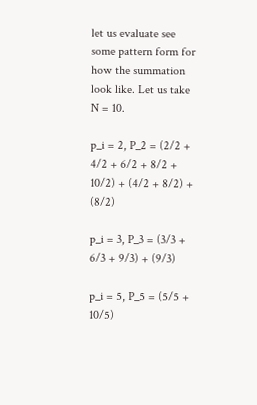let us evaluate see some pattern form for how the summation look like. Let us take N = 10.

p_i = 2, P_2 = (2/2 + 4/2 + 6/2 + 8/2 + 10/2) + (4/2 + 8/2) + (8/2)

p_i = 3, P_3 = (3/3 + 6/3 + 9/3) + (9/3)

p_i = 5, P_5 = (5/5 + 10/5)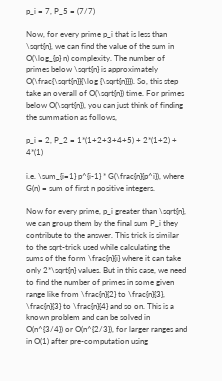p_i = 7, P_5 = (7/7)

Now, for every prime p_i that is less than \sqrt{n}, we can find the value of the sum in O(\log_{p} n) complexity. The number of primes below \sqrt{n} is approximately O(\frac{\sqrt{n}}{\log {\sqrt{n}}}). So, this step take an overall of O(\sqrt{n}) time. For primes below O(\sqrt{n}), you can just think of finding the summation as follows,

p_i = 2, P_2 = 1*(1+2+3+4+5) + 2*(1+2) + 4*(1)

i.e. \sum_{i=1} p^{i-1} * G(\frac{n}{p^i}), where G(n) = sum of first n positive integers.

Now for every prime, p_i greater than \sqrt{n}, we can group them by the final sum P_i they contribute to the answer. This trick is similar to the sqrt-trick used while calculating the sums of the form \frac{n}{i} where it can take only 2*\sqrt{n} values. But in this case, we need to find the number of primes in some given range like from \frac{n}{2} to \frac{n}{3}, \frac{n}{3} to \frac{n}{4} and so on. This is a known problem and can be solved in O(n^{3/4}) or O(n^{2/3}), for larger ranges and in O(1) after pre-computation using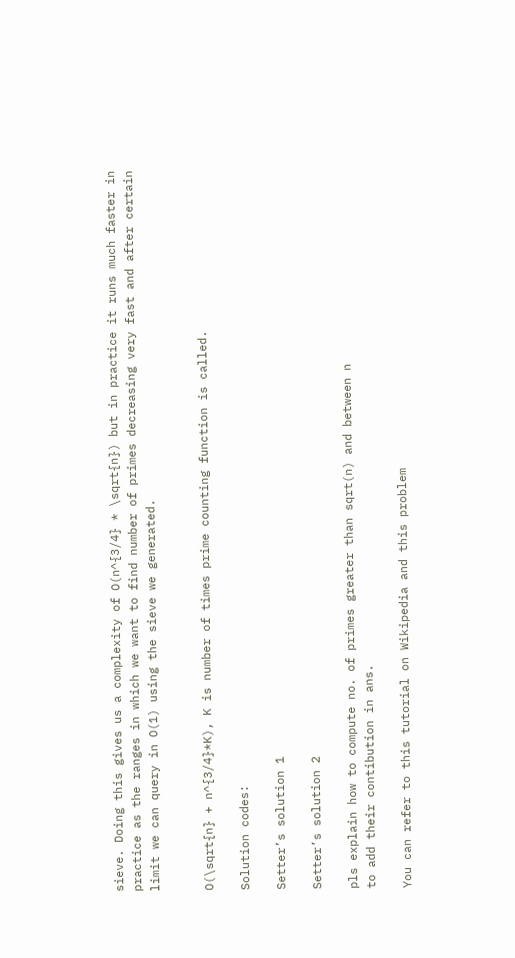sieve. Doing this gives us a complexity of O(n^{3/4} * \sqrt{n}) but in practice it runs much faster in practice as the ranges in which we want to find number of primes decreasing very fast and after certain limit we can query in O(1) using the sieve we generated.


O(\sqrt{n} + n^{3/4}*K), K is number of times prime counting function is called.

Solution codes:

Setter’s solution 1

Setter’s solution 2

pls explain how to compute no. of primes greater than sqrt(n) and between n
to add their contibution in ans.

You can refer to this tutorial on Wikipedia and this problem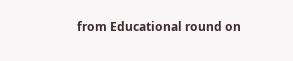from Educational round on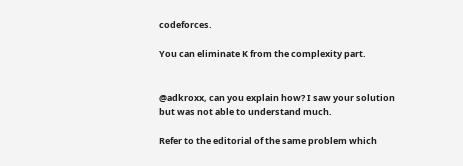codeforces.

You can eliminate K from the complexity part.


@adkroxx, can you explain how? I saw your solution but was not able to understand much.

Refer to the editorial of the same problem which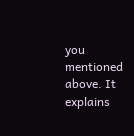you mentioned above. It explains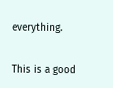everything.

This is a good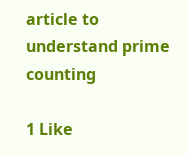article to understand prime counting

1 Like